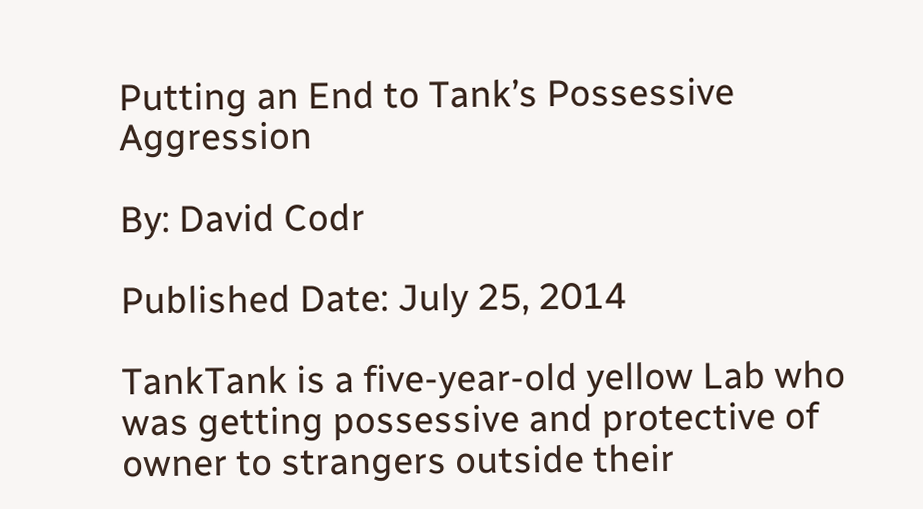Putting an End to Tank’s Possessive Aggression

By: David Codr

Published Date: July 25, 2014

TankTank is a five-year-old yellow Lab who was getting possessive and protective of owner to strangers outside their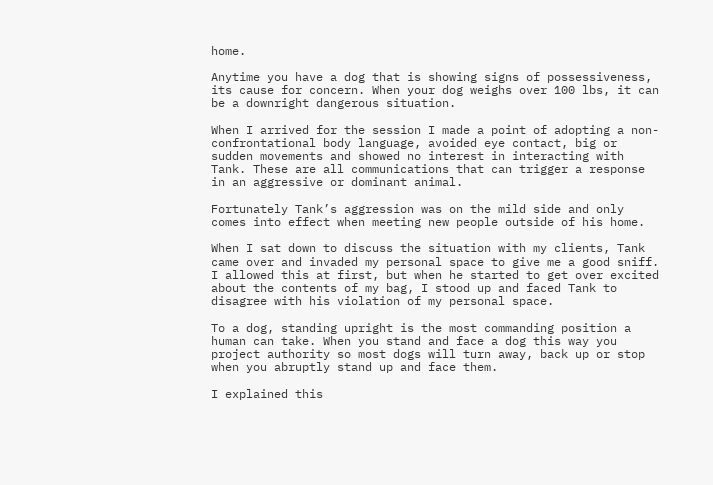home.

Anytime you have a dog that is showing signs of possessiveness, its cause for concern. When your dog weighs over 100 lbs, it can be a downright dangerous situation.

When I arrived for the session I made a point of adopting a non-confrontational body language, avoided eye contact, big or sudden movements and showed no interest in interacting with Tank. These are all communications that can trigger a response in an aggressive or dominant animal.

Fortunately Tank’s aggression was on the mild side and only comes into effect when meeting new people outside of his home.

When I sat down to discuss the situation with my clients, Tank came over and invaded my personal space to give me a good sniff. I allowed this at first, but when he started to get over excited about the contents of my bag, I stood up and faced Tank to disagree with his violation of my personal space.

To a dog, standing upright is the most commanding position a human can take. When you stand and face a dog this way you project authority so most dogs will turn away, back up or stop when you abruptly stand up and face them.

I explained this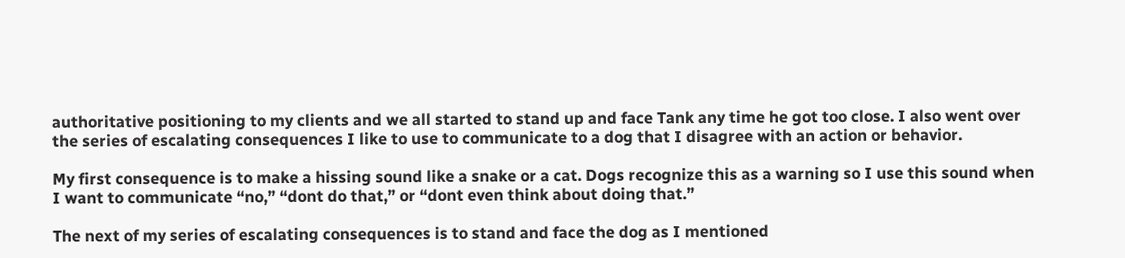authoritative positioning to my clients and we all started to stand up and face Tank any time he got too close. I also went over the series of escalating consequences I like to use to communicate to a dog that I disagree with an action or behavior.

My first consequence is to make a hissing sound like a snake or a cat. Dogs recognize this as a warning so I use this sound when I want to communicate “no,” “dont do that,” or “dont even think about doing that.”

The next of my series of escalating consequences is to stand and face the dog as I mentioned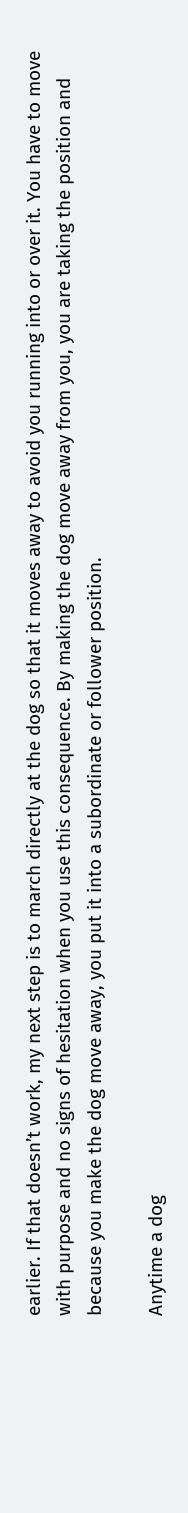earlier. If that doesn’t work, my next step is to march directly at the dog so that it moves away to avoid you running into or over it. You have to move with purpose and no signs of hesitation when you use this consequence. By making the dog move away from you, you are taking the position and because you make the dog move away, you put it into a subordinate or follower position.

Anytime a dog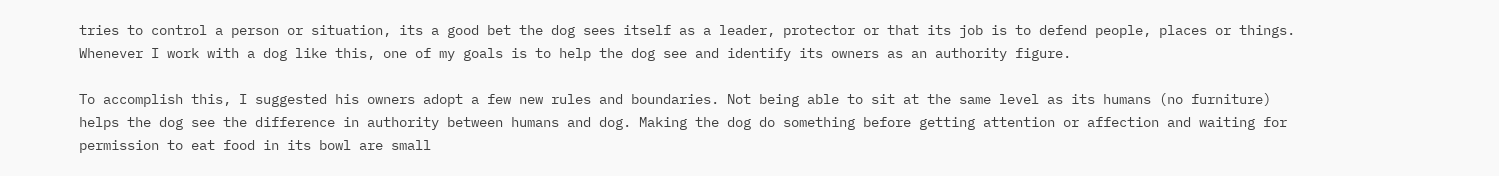tries to control a person or situation, its a good bet the dog sees itself as a leader, protector or that its job is to defend people, places or things. Whenever I work with a dog like this, one of my goals is to help the dog see and identify its owners as an authority figure.

To accomplish this, I suggested his owners adopt a few new rules and boundaries. Not being able to sit at the same level as its humans (no furniture) helps the dog see the difference in authority between humans and dog. Making the dog do something before getting attention or affection and waiting for permission to eat food in its bowl are small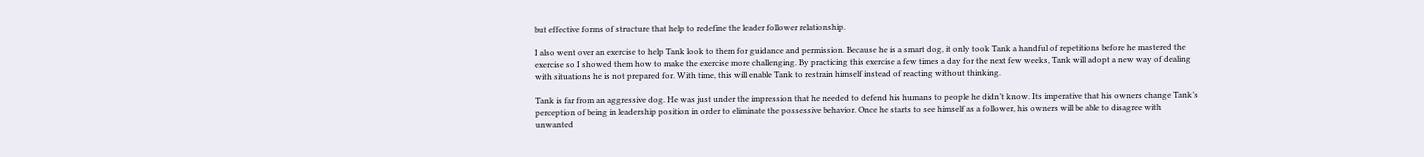but effective forms of structure that help to redefine the leader follower relationship.

I also went over an exercise to help Tank look to them for guidance and permission. Because he is a smart dog, it only took Tank a handful of repetitions before he mastered the exercise so I showed them how to make the exercise more challenging. By practicing this exercise a few times a day for the next few weeks, Tank will adopt a new way of dealing with situations he is not prepared for. With time, this will enable Tank to restrain himself instead of reacting without thinking.

Tank is far from an aggressive dog. He was just under the impression that he needed to defend his humans to people he didn’t know. Its imperative that his owners change Tank’s perception of being in leadership position in order to eliminate the possessive behavior. Once he starts to see himself as a follower, his owners will be able to disagree with unwanted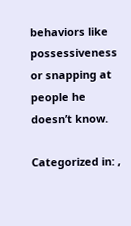behaviors like possessiveness or snapping at people he doesn’t know.

Categorized in: ,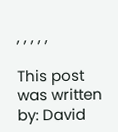, , , , ,

This post was written by: David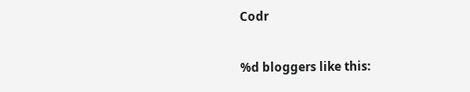Codr

%d bloggers like this: